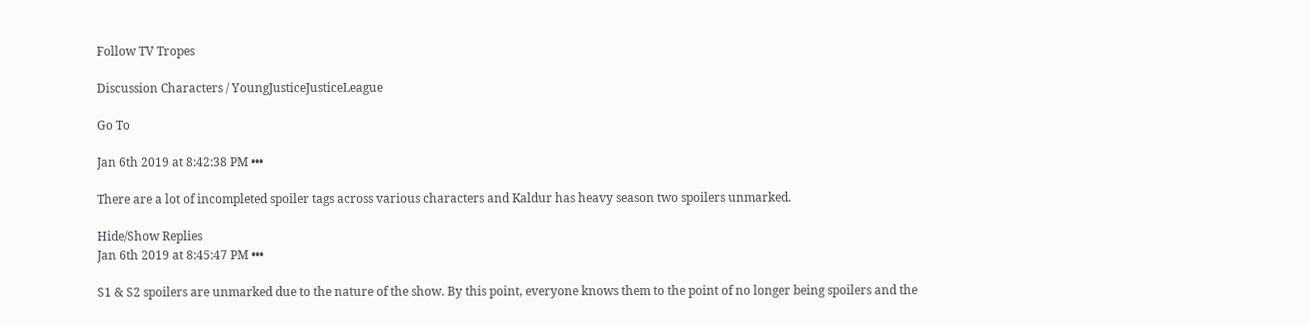Follow TV Tropes

Discussion Characters / YoungJusticeJusticeLeague

Go To

Jan 6th 2019 at 8:42:38 PM •••

There are a lot of incompleted spoiler tags across various characters and Kaldur has heavy season two spoilers unmarked.

Hide/Show Replies
Jan 6th 2019 at 8:45:47 PM •••

S1 & S2 spoilers are unmarked due to the nature of the show. By this point, everyone knows them to the point of no longer being spoilers and the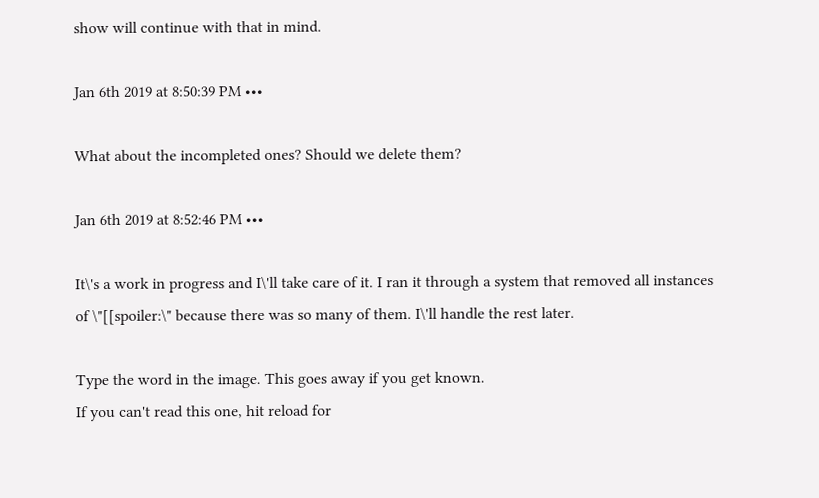show will continue with that in mind.

Jan 6th 2019 at 8:50:39 PM •••

What about the incompleted ones? Should we delete them?

Jan 6th 2019 at 8:52:46 PM •••

It\'s a work in progress and I\'ll take care of it. I ran it through a system that removed all instances of \"[[spoiler:\" because there was so many of them. I\'ll handle the rest later.

Type the word in the image. This goes away if you get known.
If you can't read this one, hit reload for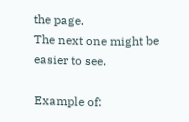the page.
The next one might be easier to see.

Example of: